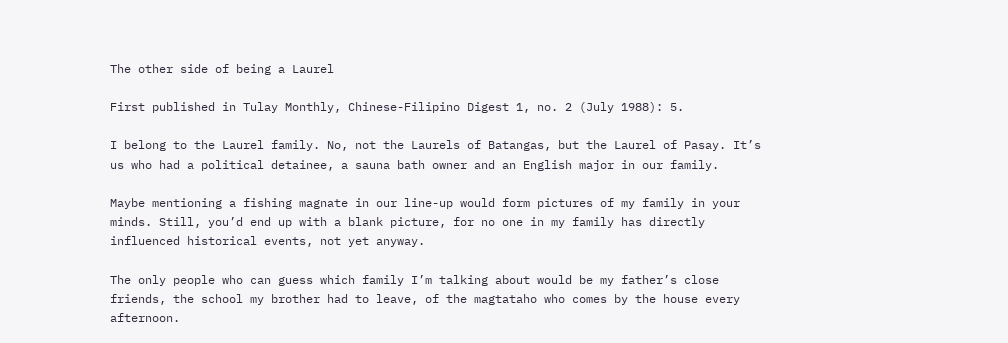The other side of being a Laurel

First published in Tulay Monthly, Chinese-Filipino Digest 1, no. 2 (July 1988): 5.

I belong to the Laurel family. No, not the Laurels of Batangas, but the Laurel of Pasay. It’s us who had a political detainee, a sauna bath owner and an English major in our family.

Maybe mentioning a fishing magnate in our line-up would form pictures of my family in your minds. Still, you’d end up with a blank picture, for no one in my family has directly influenced historical events, not yet anyway.

The only people who can guess which family I’m talking about would be my father’s close friends, the school my brother had to leave, of the magtataho who comes by the house every afternoon.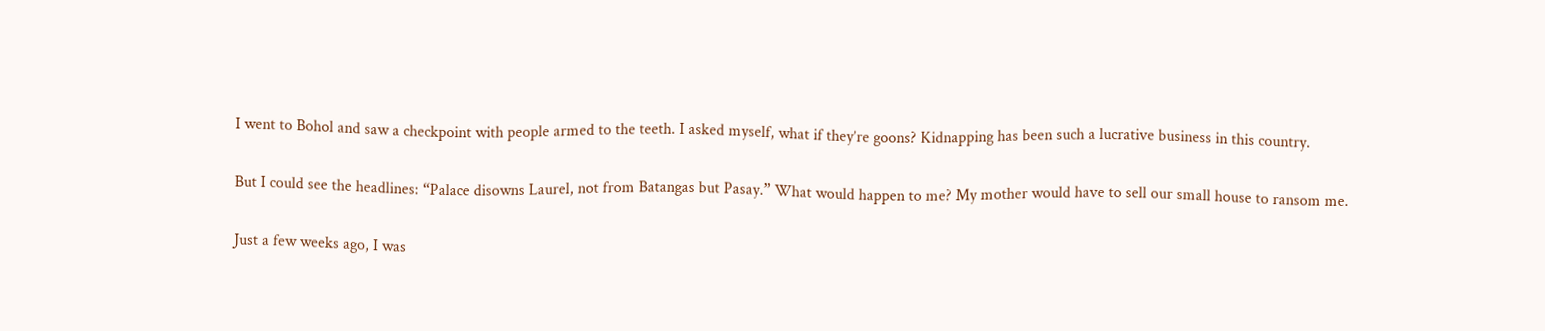I went to Bohol and saw a checkpoint with people armed to the teeth. I asked myself, what if they’re goons? Kidnapping has been such a lucrative business in this country.

But I could see the headlines: “Palace disowns Laurel, not from Batangas but Pasay.” What would happen to me? My mother would have to sell our small house to ransom me.

Just a few weeks ago, I was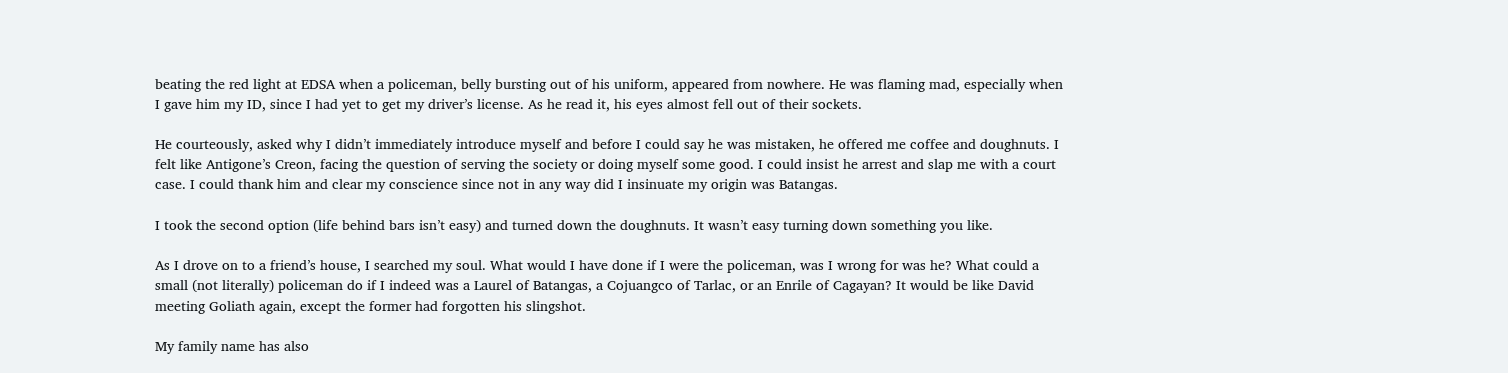beating the red light at EDSA when a policeman, belly bursting out of his uniform, appeared from nowhere. He was flaming mad, especially when I gave him my ID, since I had yet to get my driver’s license. As he read it, his eyes almost fell out of their sockets.

He courteously, asked why I didn’t immediately introduce myself and before I could say he was mistaken, he offered me coffee and doughnuts. I felt like Antigone’s Creon, facing the question of serving the society or doing myself some good. I could insist he arrest and slap me with a court case. I could thank him and clear my conscience since not in any way did I insinuate my origin was Batangas.

I took the second option (life behind bars isn’t easy) and turned down the doughnuts. It wasn’t easy turning down something you like.

As I drove on to a friend’s house, I searched my soul. What would I have done if I were the policeman, was I wrong for was he? What could a small (not literally) policeman do if I indeed was a Laurel of Batangas, a Cojuangco of Tarlac, or an Enrile of Cagayan? It would be like David meeting Goliath again, except the former had forgotten his slingshot.

My family name has also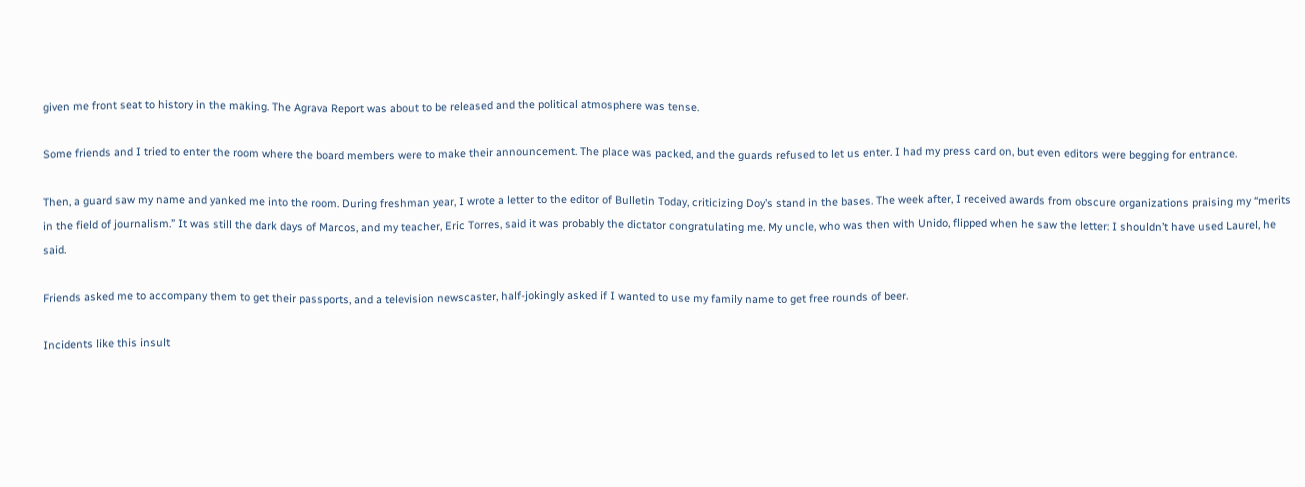given me front seat to history in the making. The Agrava Report was about to be released and the political atmosphere was tense.

Some friends and I tried to enter the room where the board members were to make their announcement. The place was packed, and the guards refused to let us enter. I had my press card on, but even editors were begging for entrance.

Then, a guard saw my name and yanked me into the room. During freshman year, I wrote a letter to the editor of Bulletin Today, criticizing Doy’s stand in the bases. The week after, I received awards from obscure organizations praising my “merits in the field of journalism.” It was still the dark days of Marcos, and my teacher, Eric Torres, said it was probably the dictator congratulating me. My uncle, who was then with Unido, flipped when he saw the letter: I shouldn’t have used Laurel, he said.

Friends asked me to accompany them to get their passports, and a television newscaster, half-jokingly asked if I wanted to use my family name to get free rounds of beer.

Incidents like this insult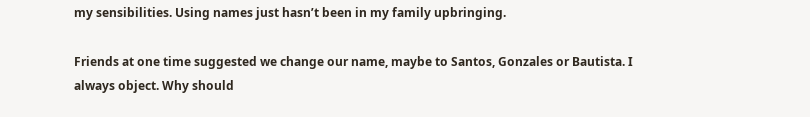my sensibilities. Using names just hasn’t been in my family upbringing.

Friends at one time suggested we change our name, maybe to Santos, Gonzales or Bautista. I always object. Why should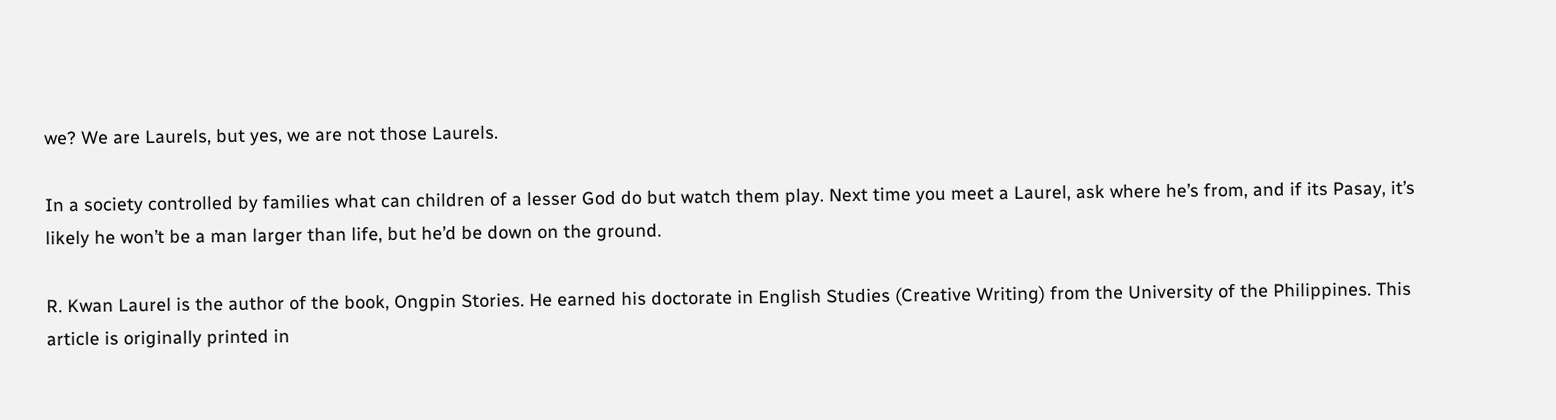we? We are Laurels, but yes, we are not those Laurels.

In a society controlled by families what can children of a lesser God do but watch them play. Next time you meet a Laurel, ask where he’s from, and if its Pasay, it’s likely he won’t be a man larger than life, but he’d be down on the ground.

R. Kwan Laurel is the author of the book, Ongpin Stories. He earned his doctorate in English Studies (Creative Writing) from the University of the Philippines. This article is originally printed in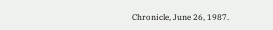Chronicle, June 26, 1987.